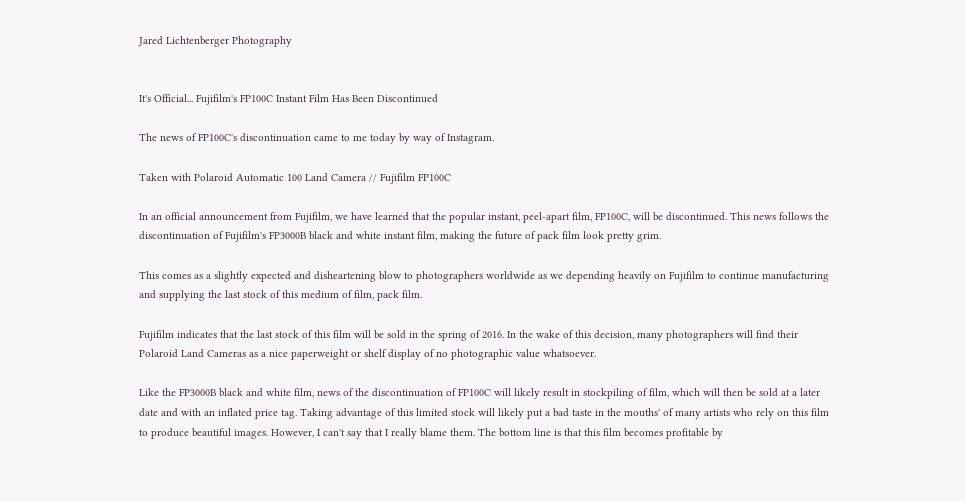Jared Lichtenberger Photography


It's Official... Fujifilm's FP100C Instant Film Has Been Discontinued

The news of FP100C's discontinuation came to me today by way of Instagram.

Taken with Polaroid Automatic 100 Land Camera // Fujifilm FP100C

In an official announcement from Fujifilm, we have learned that the popular instant, peel-apart film, FP100C, will be discontinued. This news follows the discontinuation of Fujifilm's FP3000B black and white instant film, making the future of pack film look pretty grim.

This comes as a slightly expected and disheartening blow to photographers worldwide as we depending heavily on Fujifilm to continue manufacturing and supplying the last stock of this medium of film, pack film.

Fujifilm indicates that the last stock of this film will be sold in the spring of 2016. In the wake of this decision, many photographers will find their Polaroid Land Cameras as a nice paperweight or shelf display of no photographic value whatsoever.

Like the FP3000B black and white film, news of the discontinuation of FP100C will likely result in stockpiling of film, which will then be sold at a later date and with an inflated price tag. Taking advantage of this limited stock will likely put a bad taste in the mouths' of many artists who rely on this film to produce beautiful images. However, I can't say that I really blame them. The bottom line is that this film becomes profitable by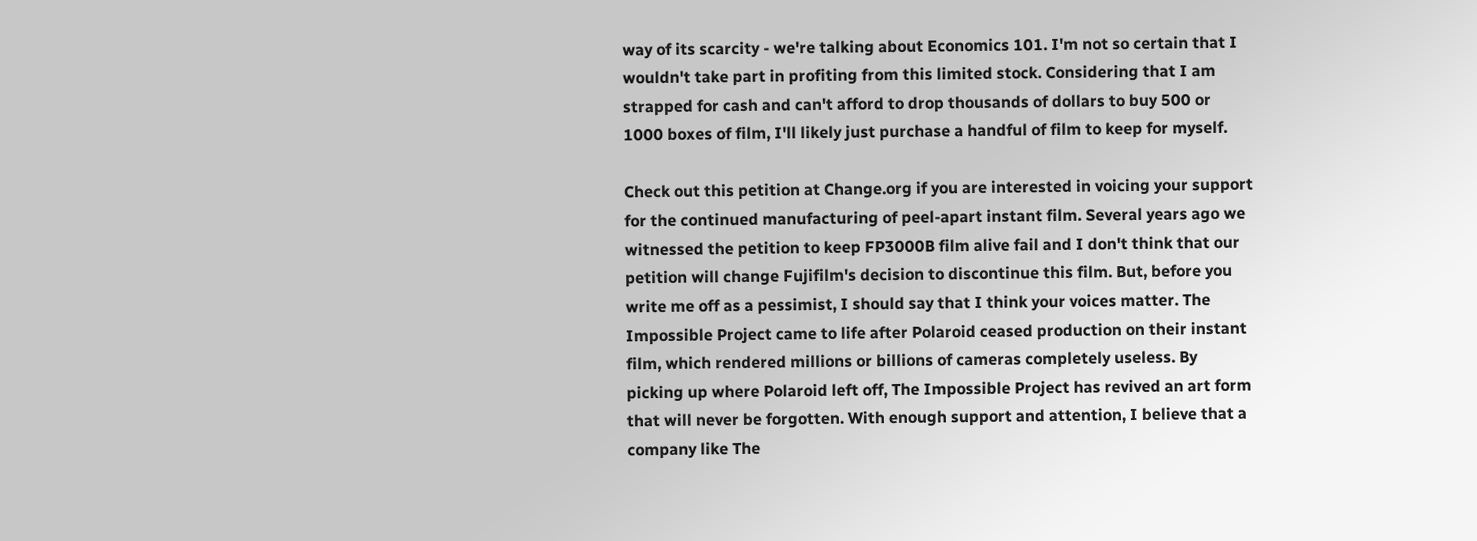way of its scarcity - we're talking about Economics 101. I'm not so certain that I wouldn't take part in profiting from this limited stock. Considering that I am strapped for cash and can't afford to drop thousands of dollars to buy 500 or 1000 boxes of film, I'll likely just purchase a handful of film to keep for myself.

Check out this petition at Change.org if you are interested in voicing your support for the continued manufacturing of peel-apart instant film. Several years ago we witnessed the petition to keep FP3000B film alive fail and I don't think that our petition will change Fujifilm's decision to discontinue this film. But, before you write me off as a pessimist, I should say that I think your voices matter. The Impossible Project came to life after Polaroid ceased production on their instant film, which rendered millions or billions of cameras completely useless. By picking up where Polaroid left off, The Impossible Project has revived an art form that will never be forgotten. With enough support and attention, I believe that a company like The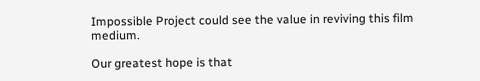Impossible Project could see the value in reviving this film medium.

Our greatest hope is that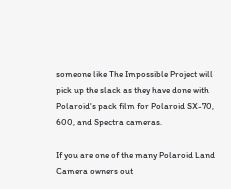someone like The Impossible Project will pick up the slack as they have done with Polaroid's pack film for Polaroid SX-70, 600, and Spectra cameras.

If you are one of the many Polaroid Land Camera owners out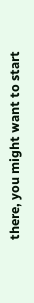there, you might want to start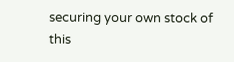securing your own stock of this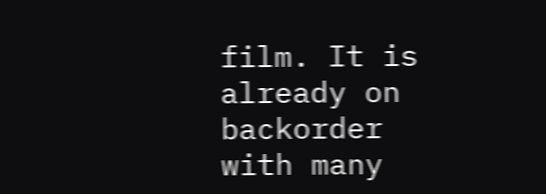film. It is already on backorder with many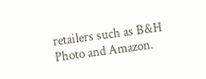retailers such as B&H Photo and Amazon.